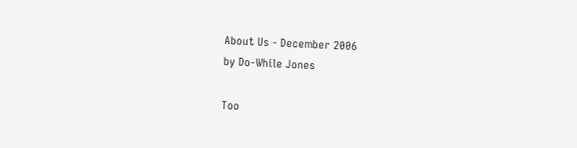About Us - December 2006
by Do-While Jones

Too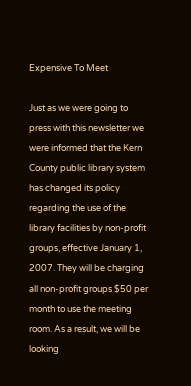Expensive To Meet

Just as we were going to press with this newsletter we were informed that the Kern County public library system has changed its policy regarding the use of the library facilities by non-profit groups, effective January 1, 2007. They will be charging all non-profit groups $50 per month to use the meeting room. As a result, we will be looking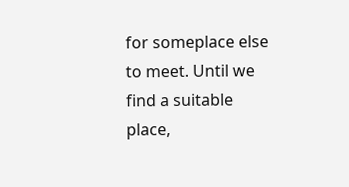for someplace else to meet. Until we find a suitable place,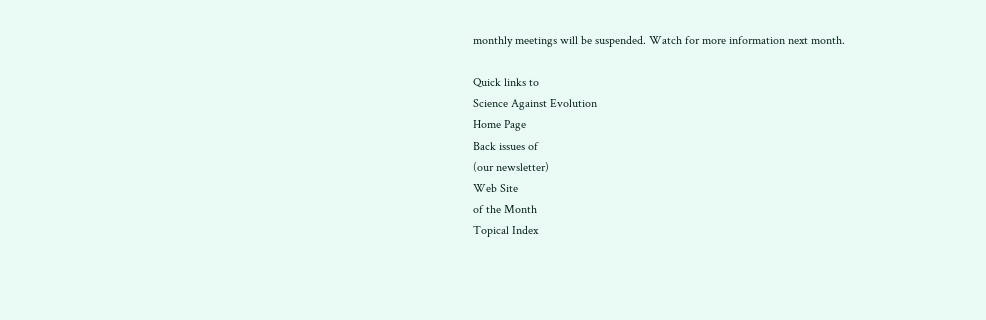monthly meetings will be suspended. Watch for more information next month.

Quick links to
Science Against Evolution
Home Page
Back issues of
(our newsletter)
Web Site
of the Month
Topical Index